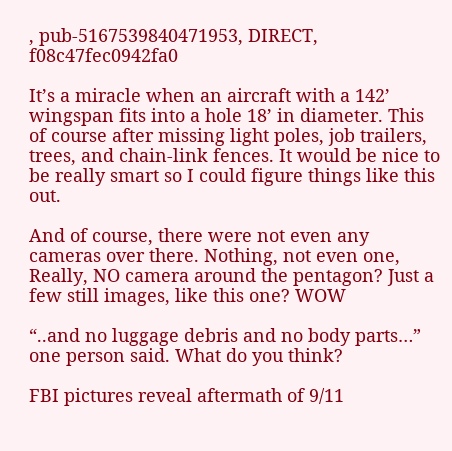, pub-5167539840471953, DIRECT, f08c47fec0942fa0

It’s a miracle when an aircraft with a 142’ wingspan fits into a hole 18’ in diameter. This of course after missing light poles, job trailers, trees, and chain-link fences. It would be nice to be really smart so I could figure things like this out.

And of course, there were not even any cameras over there. Nothing, not even one, Really, NO camera around the pentagon? Just a few still images, like this one? WOW

“..and no luggage debris and no body parts…” one person said. What do you think?

FBI pictures reveal aftermath of 9/11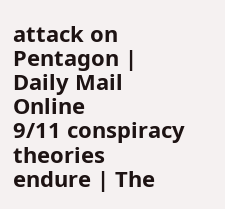attack on Pentagon | Daily Mail Online
9/11 conspiracy theories endure | The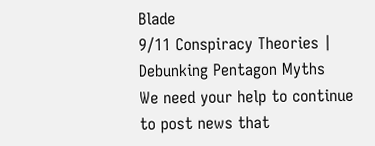Blade
9/11 Conspiracy Theories | Debunking Pentagon Myths
We need your help to continue to post news that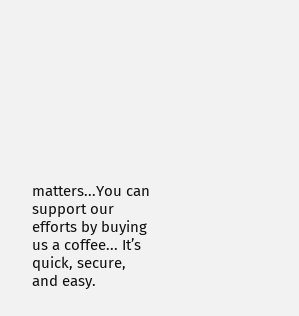matters...You can support our efforts by buying us a coffee... It’s quick, secure, and easy.